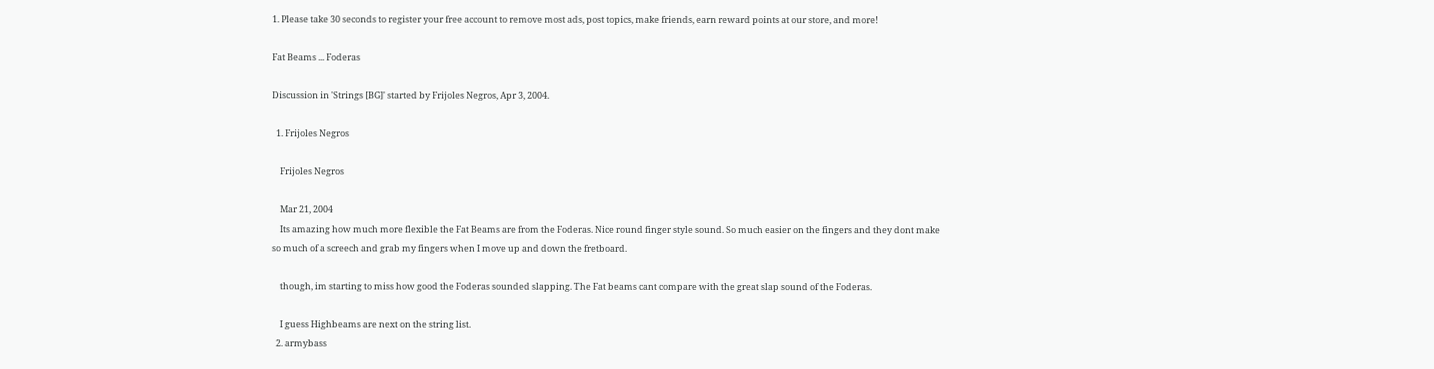1. Please take 30 seconds to register your free account to remove most ads, post topics, make friends, earn reward points at our store, and more!

Fat Beams ... Foderas

Discussion in 'Strings [BG]' started by Frijoles Negros, Apr 3, 2004.

  1. Frijoles Negros

    Frijoles Negros

    Mar 21, 2004
    Its amazing how much more flexible the Fat Beams are from the Foderas. Nice round finger style sound. So much easier on the fingers and they dont make so much of a screech and grab my fingers when I move up and down the fretboard.

    though, im starting to miss how good the Foderas sounded slapping. The Fat beams cant compare with the great slap sound of the Foderas.

    I guess Highbeams are next on the string list.
  2. armybass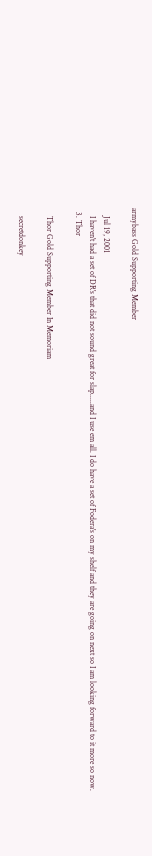armybass Gold Supporting Member

    Jul 19, 2001
    I haven't had a set of DR's that did not sound great for slap.....and I use em all. I do have a set of Fodera's on my shelf and they are going on next so I am looking forward to it more so now.
  3. Thor

    Thor Gold Supporting Member In Memoriam

    secretdonkey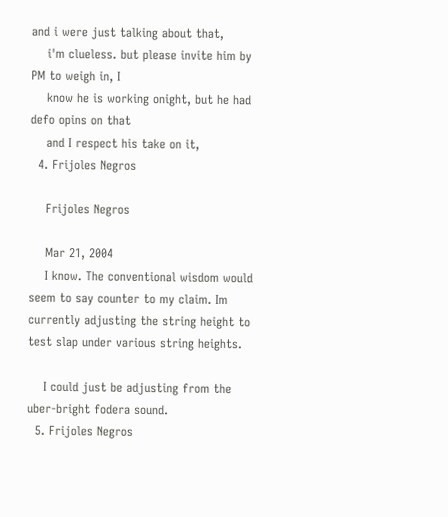and i were just talking about that,
    i'm clueless. but please invite him by PM to weigh in, I
    know he is working onight, but he had defo opins on that
    and I respect his take on it,
  4. Frijoles Negros

    Frijoles Negros

    Mar 21, 2004
    I know. The conventional wisdom would seem to say counter to my claim. Im currently adjusting the string height to test slap under various string heights.

    I could just be adjusting from the uber-bright fodera sound.
  5. Frijoles Negros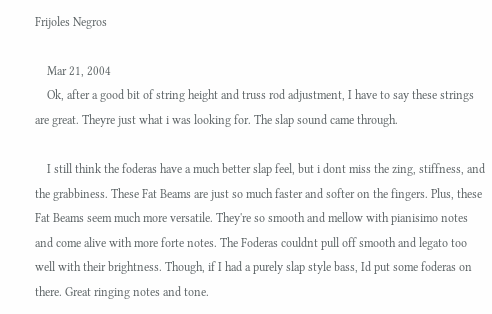Frijoles Negros

    Mar 21, 2004
    Ok, after a good bit of string height and truss rod adjustment, I have to say these strings are great. Theyre just what i was looking for. The slap sound came through.

    I still think the foderas have a much better slap feel, but i dont miss the zing, stiffness, and the grabbiness. These Fat Beams are just so much faster and softer on the fingers. Plus, these Fat Beams seem much more versatile. They're so smooth and mellow with pianisimo notes and come alive with more forte notes. The Foderas couldnt pull off smooth and legato too well with their brightness. Though, if I had a purely slap style bass, Id put some foderas on there. Great ringing notes and tone.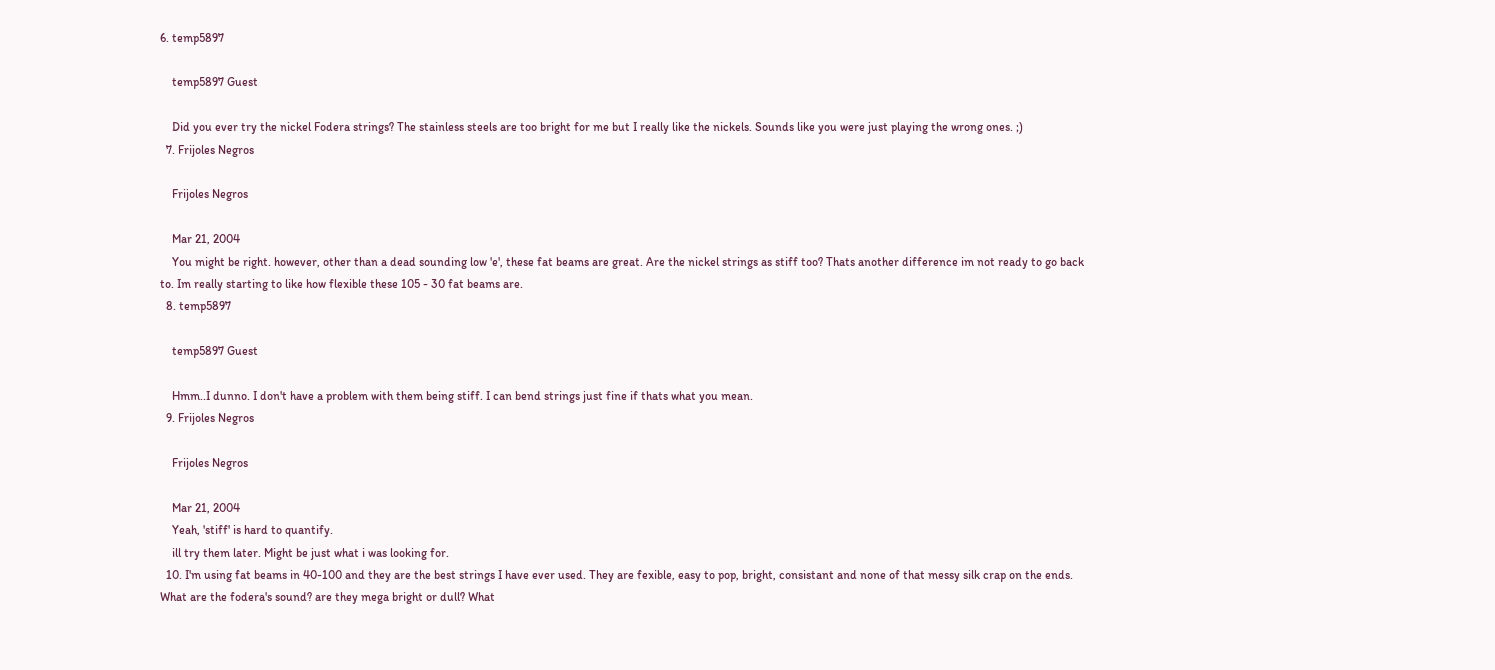6. temp5897

    temp5897 Guest

    Did you ever try the nickel Fodera strings? The stainless steels are too bright for me but I really like the nickels. Sounds like you were just playing the wrong ones. ;)
  7. Frijoles Negros

    Frijoles Negros

    Mar 21, 2004
    You might be right. however, other than a dead sounding low 'e', these fat beams are great. Are the nickel strings as stiff too? Thats another difference im not ready to go back to. Im really starting to like how flexible these 105 - 30 fat beams are.
  8. temp5897

    temp5897 Guest

    Hmm..I dunno. I don't have a problem with them being stiff. I can bend strings just fine if thats what you mean.
  9. Frijoles Negros

    Frijoles Negros

    Mar 21, 2004
    Yeah, 'stiff' is hard to quantify.
    ill try them later. Might be just what i was looking for.
  10. I'm using fat beams in 40-100 and they are the best strings I have ever used. They are fexible, easy to pop, bright, consistant and none of that messy silk crap on the ends. What are the fodera's sound? are they mega bright or dull? What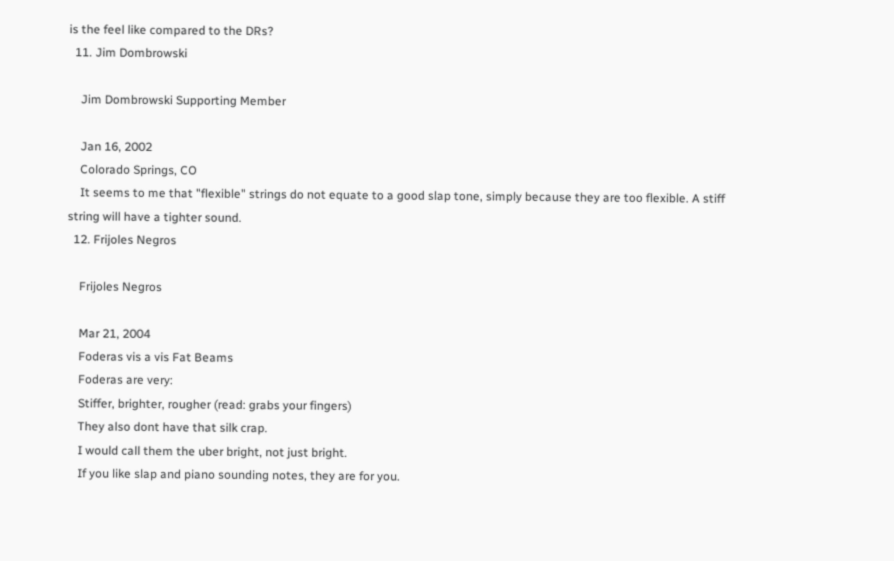is the feel like compared to the DRs?
  11. Jim Dombrowski

    Jim Dombrowski Supporting Member

    Jan 16, 2002
    Colorado Springs, CO
    It seems to me that "flexible" strings do not equate to a good slap tone, simply because they are too flexible. A stiff string will have a tighter sound.
  12. Frijoles Negros

    Frijoles Negros

    Mar 21, 2004
    Foderas vis a vis Fat Beams
    Foderas are very:
    Stiffer, brighter, rougher (read: grabs your fingers)
    They also dont have that silk crap.
    I would call them the uber bright, not just bright.
    If you like slap and piano sounding notes, they are for you.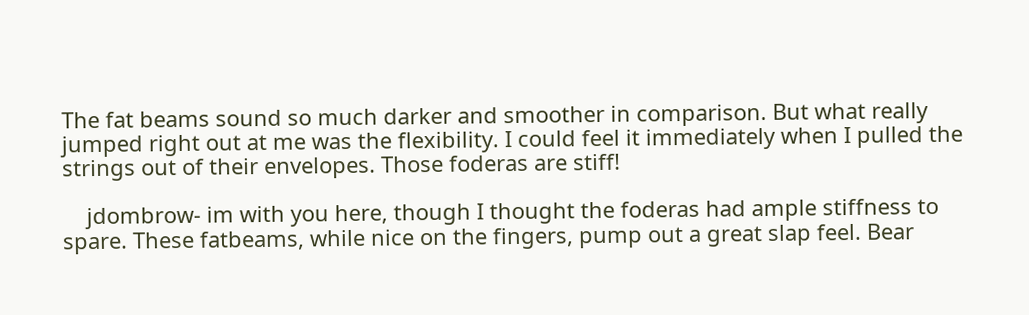The fat beams sound so much darker and smoother in comparison. But what really jumped right out at me was the flexibility. I could feel it immediately when I pulled the strings out of their envelopes. Those foderas are stiff!

    jdombrow- im with you here, though I thought the foderas had ample stiffness to spare. These fatbeams, while nice on the fingers, pump out a great slap feel. Bear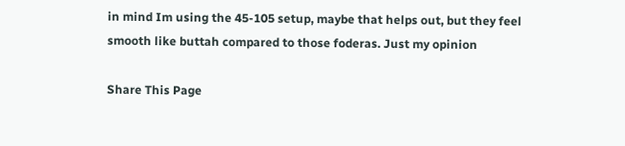in mind Im using the 45-105 setup, maybe that helps out, but they feel smooth like buttah compared to those foderas. Just my opinion

Share This Page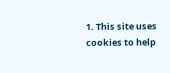1. This site uses cookies to help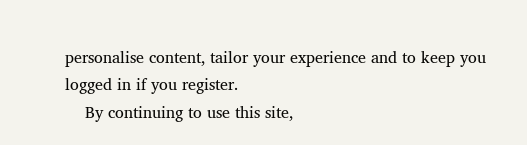personalise content, tailor your experience and to keep you logged in if you register.
    By continuing to use this site,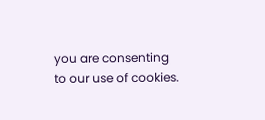you are consenting to our use of cookies.